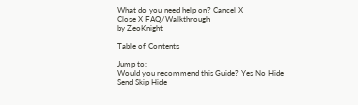What do you need help on? Cancel X
Close X FAQ/Walkthrough
by ZeoKnight

Table of Contents

Jump to:
Would you recommend this Guide? Yes No Hide
Send Skip Hide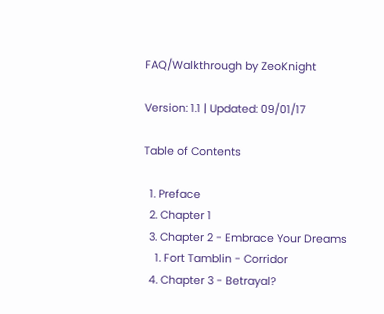FAQ/Walkthrough by ZeoKnight

Version: 1.1 | Updated: 09/01/17

Table of Contents

  1. Preface
  2. Chapter 1
  3. Chapter 2 - Embrace Your Dreams
    1. Fort Tamblin - Corridor
  4. Chapter 3 - Betrayal?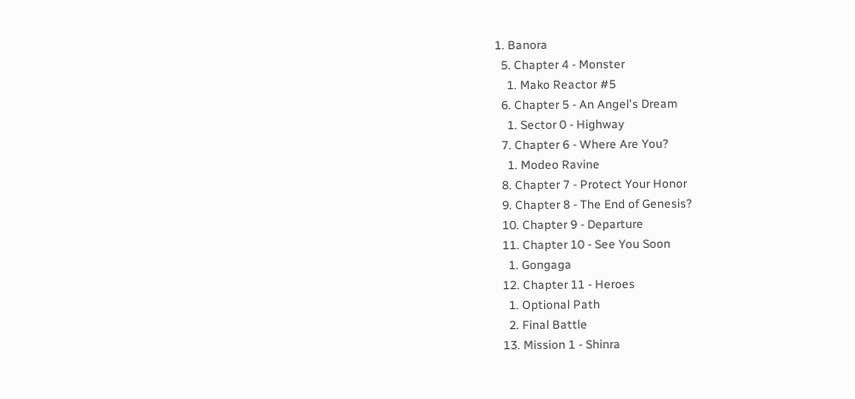1. Banora
  5. Chapter 4 - Monster
    1. Mako Reactor #5
  6. Chapter 5 - An Angel's Dream
    1. Sector 0 - Highway
  7. Chapter 6 - Where Are You?
    1. Modeo Ravine
  8. Chapter 7 - Protect Your Honor
  9. Chapter 8 - The End of Genesis?
  10. Chapter 9 - Departure
  11. Chapter 10 - See You Soon
    1. Gongaga
  12. Chapter 11 - Heroes
    1. Optional Path
    2. Final Battle
  13. Mission 1 - Shinra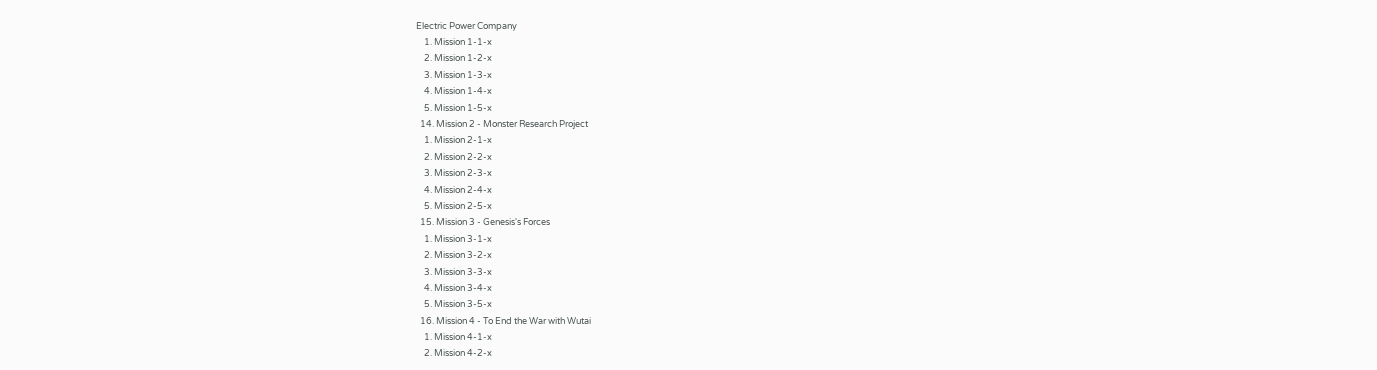Electric Power Company
    1. Mission 1-1-x
    2. Mission 1-2-x
    3. Mission 1-3-x
    4. Mission 1-4-x
    5. Mission 1-5-x
  14. Mission 2 - Monster Research Project
    1. Mission 2-1-x
    2. Mission 2-2-x
    3. Mission 2-3-x
    4. Mission 2-4-x
    5. Mission 2-5-x
  15. Mission 3 - Genesis's Forces
    1. Mission 3-1-x
    2. Mission 3-2-x
    3. Mission 3-3-x
    4. Mission 3-4-x
    5. Mission 3-5-x
  16. Mission 4 - To End the War with Wutai
    1. Mission 4-1-x
    2. Mission 4-2-x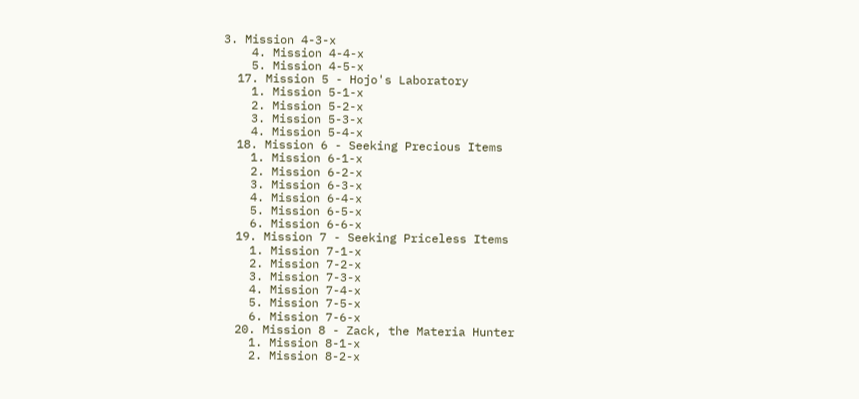3. Mission 4-3-x
    4. Mission 4-4-x
    5. Mission 4-5-x
  17. Mission 5 - Hojo's Laboratory
    1. Mission 5-1-x
    2. Mission 5-2-x
    3. Mission 5-3-x
    4. Mission 5-4-x
  18. Mission 6 - Seeking Precious Items
    1. Mission 6-1-x
    2. Mission 6-2-x
    3. Mission 6-3-x
    4. Mission 6-4-x
    5. Mission 6-5-x
    6. Mission 6-6-x
  19. Mission 7 - Seeking Priceless Items
    1. Mission 7-1-x
    2. Mission 7-2-x
    3. Mission 7-3-x
    4. Mission 7-4-x
    5. Mission 7-5-x
    6. Mission 7-6-x
  20. Mission 8 - Zack, the Materia Hunter
    1. Mission 8-1-x
    2. Mission 8-2-x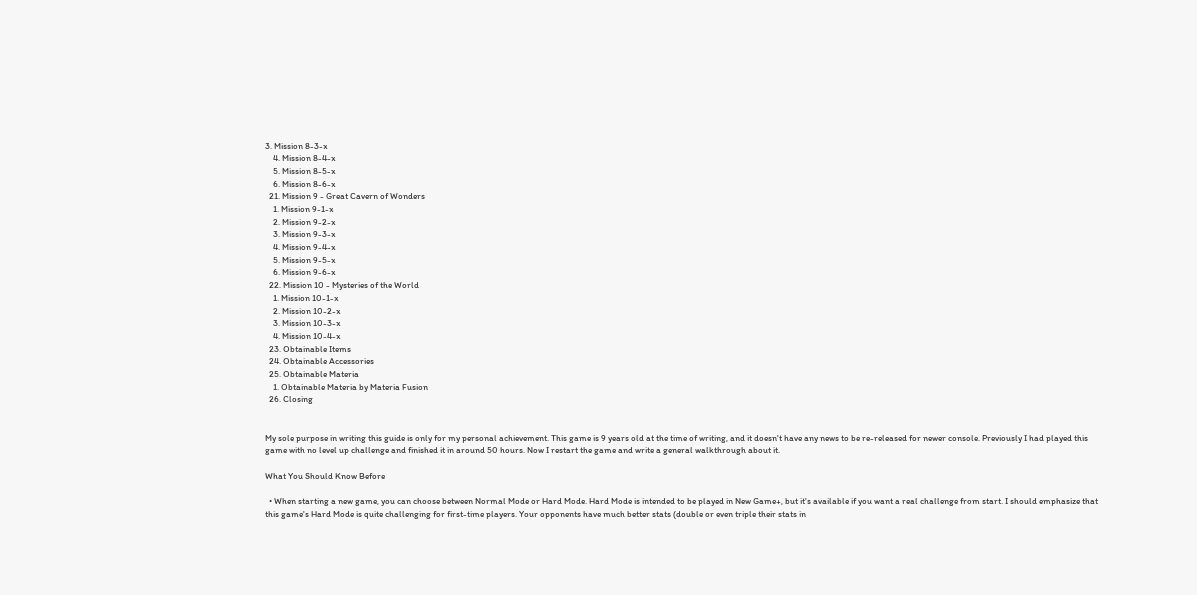3. Mission 8-3-x
    4. Mission 8-4-x
    5. Mission 8-5-x
    6. Mission 8-6-x
  21. Mission 9 - Great Cavern of Wonders
    1. Mission 9-1-x
    2. Mission 9-2-x
    3. Mission 9-3-x
    4. Mission 9-4-x
    5. Mission 9-5-x
    6. Mission 9-6-x
  22. Mission 10 - Mysteries of the World
    1. Mission 10-1-x
    2. Mission 10-2-x
    3. Mission 10-3-x
    4. Mission 10-4-x
  23. Obtainable Items
  24. Obtainable Accessories
  25. Obtainable Materia
    1. Obtainable Materia by Materia Fusion
  26. Closing


My sole purpose in writing this guide is only for my personal achievement. This game is 9 years old at the time of writing, and it doesn't have any news to be re-released for newer console. Previously I had played this game with no level up challenge and finished it in around 50 hours. Now I restart the game and write a general walkthrough about it.

What You Should Know Before

  • When starting a new game, you can choose between Normal Mode or Hard Mode. Hard Mode is intended to be played in New Game+, but it's available if you want a real challenge from start. I should emphasize that this game's Hard Mode is quite challenging for first-time players. Your opponents have much better stats (double or even triple their stats in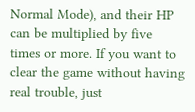Normal Mode), and their HP can be multiplied by five times or more. If you want to clear the game without having real trouble, just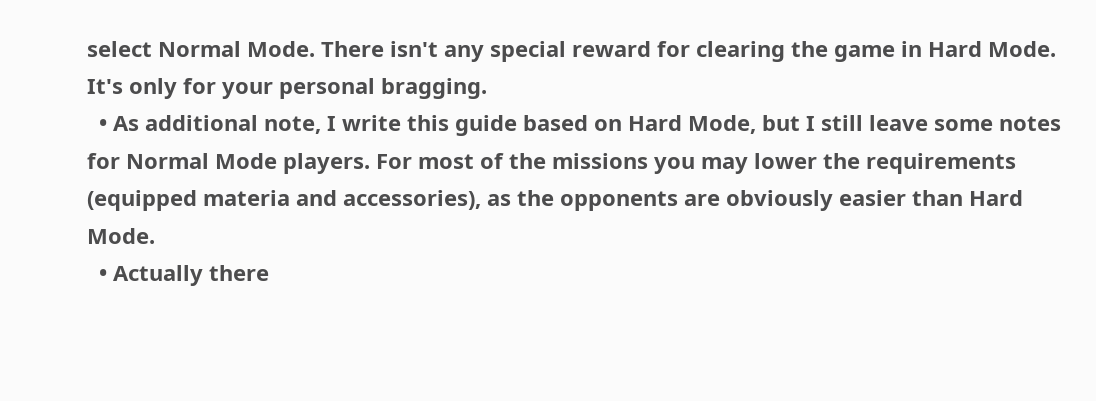select Normal Mode. There isn't any special reward for clearing the game in Hard Mode. It's only for your personal bragging.
  • As additional note, I write this guide based on Hard Mode, but I still leave some notes for Normal Mode players. For most of the missions you may lower the requirements (equipped materia and accessories), as the opponents are obviously easier than Hard Mode.
  • Actually there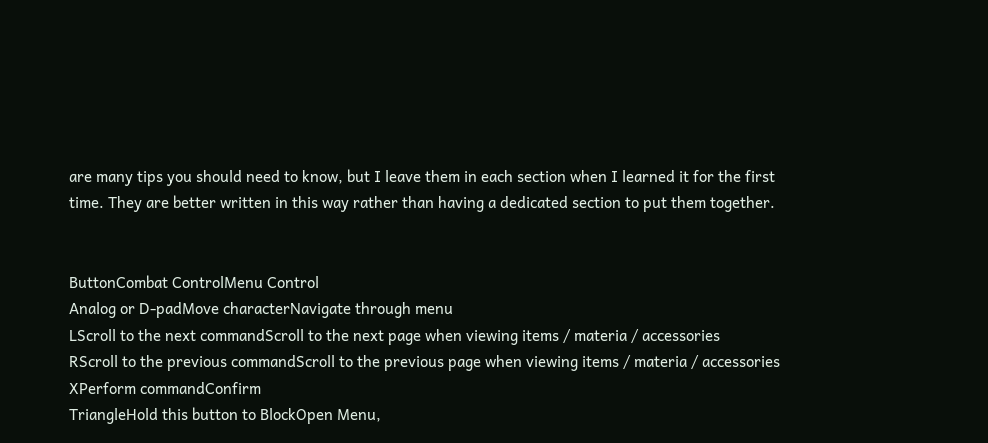are many tips you should need to know, but I leave them in each section when I learned it for the first time. They are better written in this way rather than having a dedicated section to put them together.


ButtonCombat ControlMenu Control
Analog or D-padMove characterNavigate through menu
LScroll to the next commandScroll to the next page when viewing items / materia / accessories
RScroll to the previous commandScroll to the previous page when viewing items / materia / accessories
XPerform commandConfirm
TriangleHold this button to BlockOpen Menu,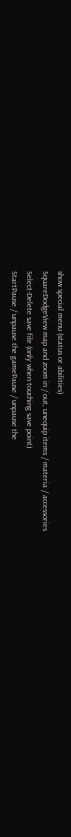show special menu (status or abilities)
SquareDodgeView map and zoom in / out, unequip items / materia / accessories
Select-Delete save file (only when touching save point)
StartPause / unpause the gamePause / unpause the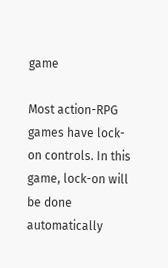game

Most action-RPG games have lock-on controls. In this game, lock-on will be done automatically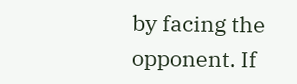by facing the opponent. If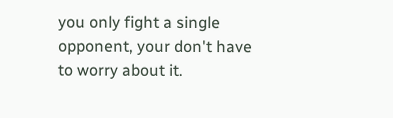you only fight a single opponent, your don't have to worry about it.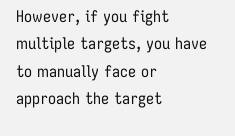However, if you fight multiple targets, you have to manually face or approach the target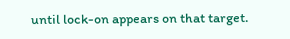until lock-on appears on that target.